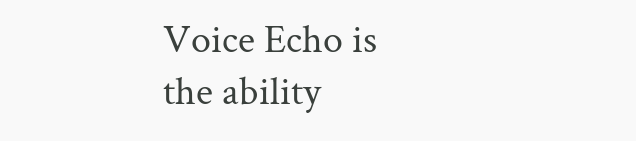Voice Echo is the ability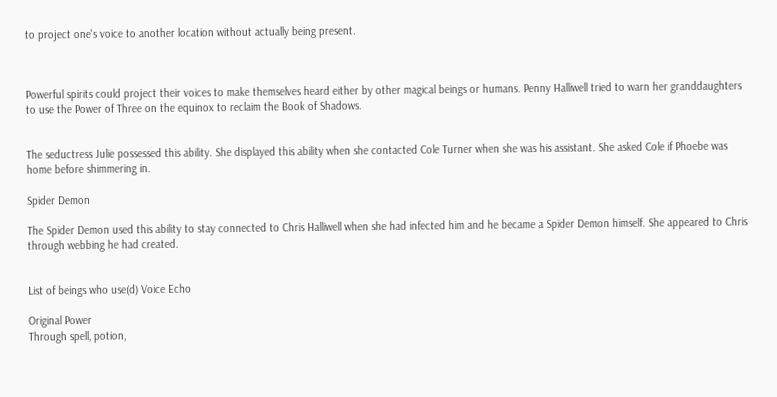to project one's voice to another location without actually being present.



Powerful spirits could project their voices to make themselves heard either by other magical beings or humans. Penny Halliwell tried to warn her granddaughters to use the Power of Three on the equinox to reclaim the Book of Shadows.


The seductress Julie possessed this ability. She displayed this ability when she contacted Cole Turner when she was his assistant. She asked Cole if Phoebe was home before shimmering in.

Spider Demon

The Spider Demon used this ability to stay connected to Chris Halliwell when she had infected him and he became a Spider Demon himself. She appeared to Chris through webbing he had created.


List of beings who use(d) Voice Echo

Original Power
Through spell, potion,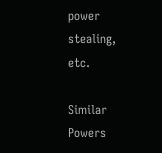power stealing, etc.

Similar Powers